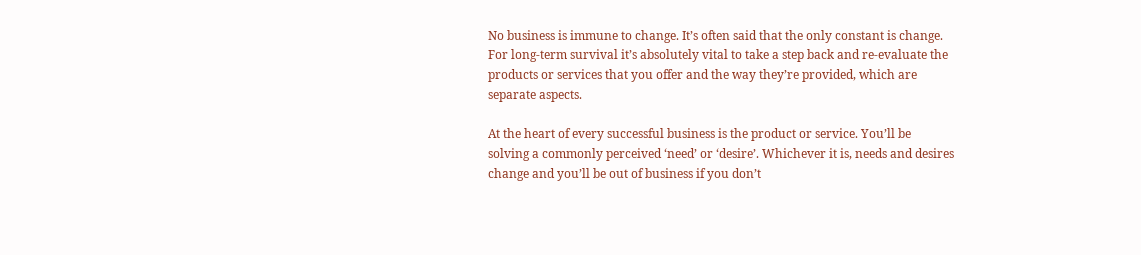No business is immune to change. It’s often said that the only constant is change. For long-term survival it’s absolutely vital to take a step back and re-evaluate the products or services that you offer and the way they’re provided, which are separate aspects.

At the heart of every successful business is the product or service. You’ll be solving a commonly perceived ‘need’ or ‘desire’. Whichever it is, needs and desires change and you’ll be out of business if you don’t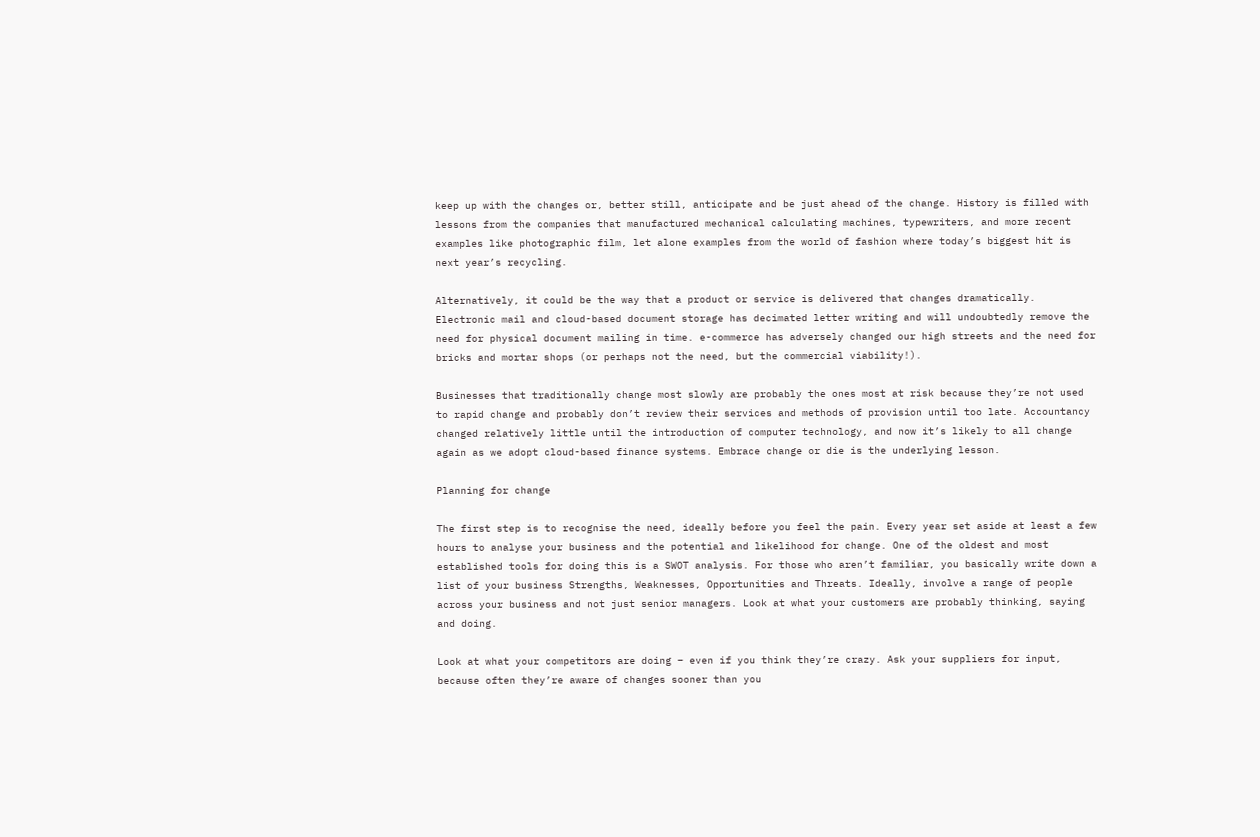keep up with the changes or, better still, anticipate and be just ahead of the change. History is filled with lessons from the companies that manufactured mechanical calculating machines, typewriters, and more recent examples like photographic film, let alone examples from the world of fashion where today’s biggest hit is next year’s recycling.

Alternatively, it could be the way that a product or service is delivered that changes dramatically. Electronic mail and cloud-based document storage has decimated letter writing and will undoubtedly remove the need for physical document mailing in time. e-commerce has adversely changed our high streets and the need for bricks and mortar shops (or perhaps not the need, but the commercial viability!).

Businesses that traditionally change most slowly are probably the ones most at risk because they’re not used to rapid change and probably don’t review their services and methods of provision until too late. Accountancy changed relatively little until the introduction of computer technology, and now it’s likely to all change again as we adopt cloud-based finance systems. Embrace change or die is the underlying lesson.

Planning for change

The first step is to recognise the need, ideally before you feel the pain. Every year set aside at least a few hours to analyse your business and the potential and likelihood for change. One of the oldest and most established tools for doing this is a SWOT analysis. For those who aren’t familiar, you basically write down a list of your business Strengths, Weaknesses, Opportunities and Threats. Ideally, involve a range of people across your business and not just senior managers. Look at what your customers are probably thinking, saying and doing.

Look at what your competitors are doing – even if you think they’re crazy. Ask your suppliers for input, because often they’re aware of changes sooner than you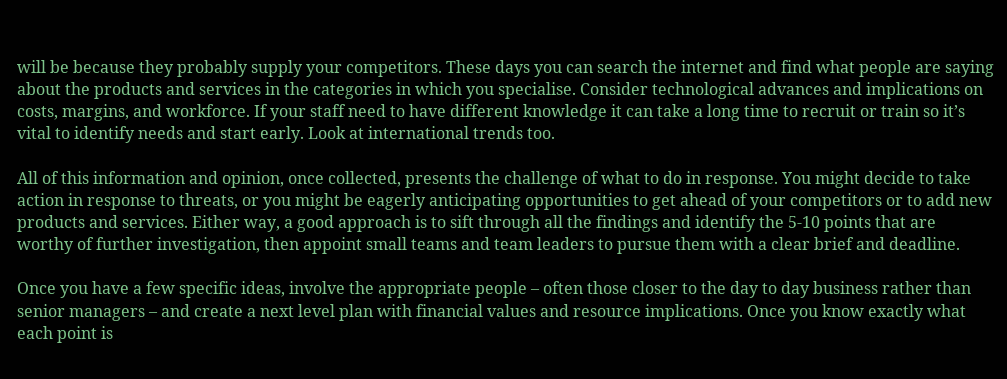will be because they probably supply your competitors. These days you can search the internet and find what people are saying about the products and services in the categories in which you specialise. Consider technological advances and implications on costs, margins, and workforce. If your staff need to have different knowledge it can take a long time to recruit or train so it’s vital to identify needs and start early. Look at international trends too.

All of this information and opinion, once collected, presents the challenge of what to do in response. You might decide to take action in response to threats, or you might be eagerly anticipating opportunities to get ahead of your competitors or to add new products and services. Either way, a good approach is to sift through all the findings and identify the 5-10 points that are worthy of further investigation, then appoint small teams and team leaders to pursue them with a clear brief and deadline.

Once you have a few specific ideas, involve the appropriate people – often those closer to the day to day business rather than senior managers – and create a next level plan with financial values and resource implications. Once you know exactly what each point is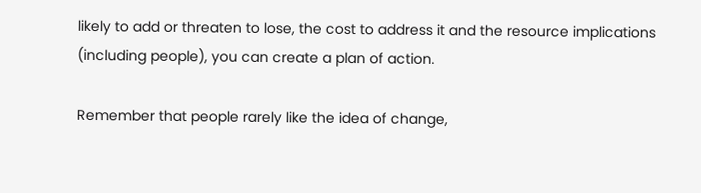likely to add or threaten to lose, the cost to address it and the resource implications (including people), you can create a plan of action.

Remember that people rarely like the idea of change,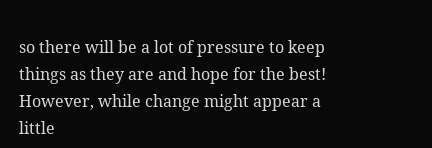so there will be a lot of pressure to keep things as they are and hope for the best! However, while change might appear a little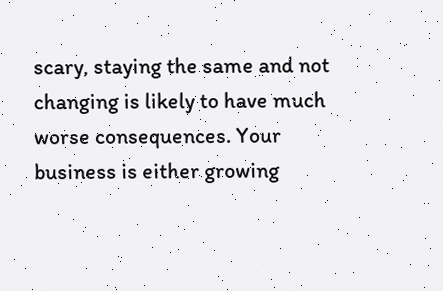scary, staying the same and not changing is likely to have much worse consequences. Your business is either growing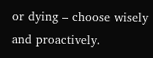or dying – choose wisely and proactively.